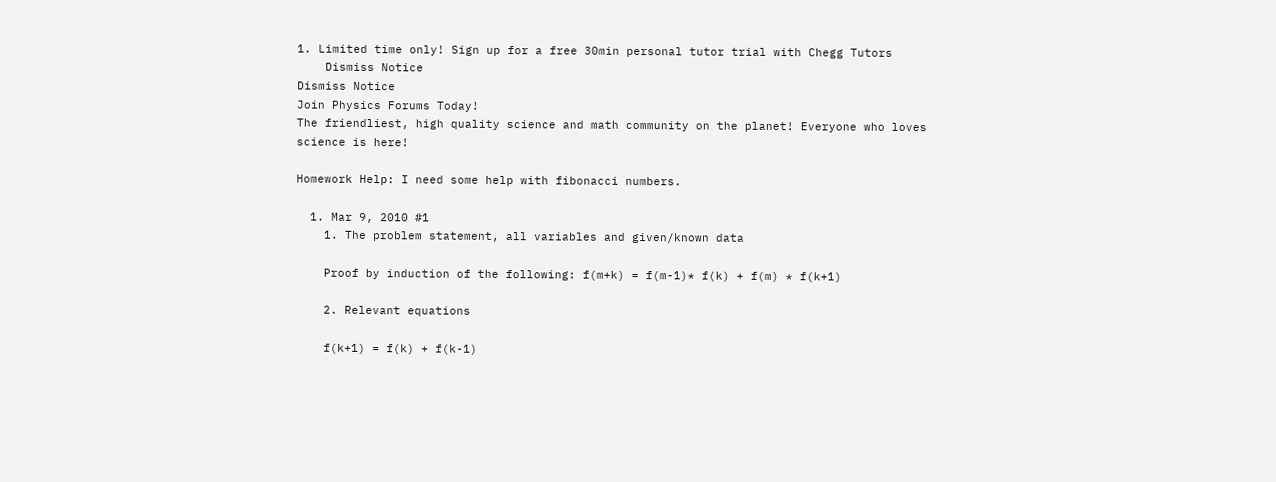1. Limited time only! Sign up for a free 30min personal tutor trial with Chegg Tutors
    Dismiss Notice
Dismiss Notice
Join Physics Forums Today!
The friendliest, high quality science and math community on the planet! Everyone who loves science is here!

Homework Help: I need some help with fibonacci numbers.

  1. Mar 9, 2010 #1
    1. The problem statement, all variables and given/known data

    Proof by induction of the following: f(m+k) = f(m-1)* f(k) + f(m) * f(k+1)

    2. Relevant equations

    f(k+1) = f(k) + f(k-1)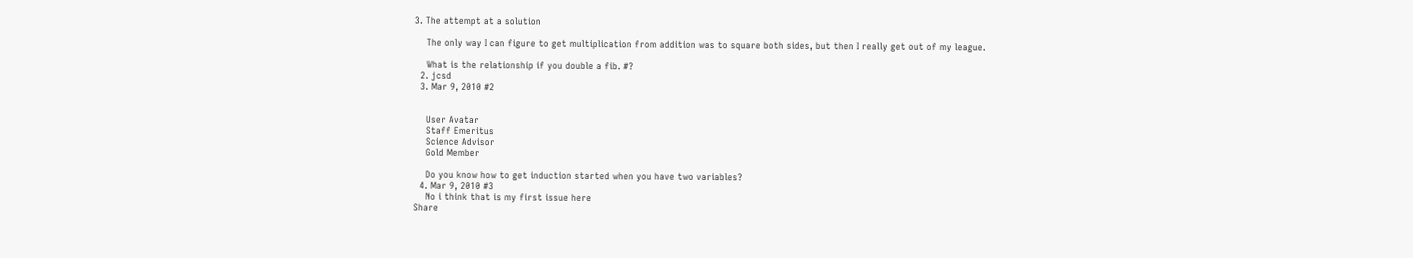3. The attempt at a solution

    The only way I can figure to get multiplication from addition was to square both sides, but then I really get out of my league.

    What is the relationship if you double a fib. #?
  2. jcsd
  3. Mar 9, 2010 #2


    User Avatar
    Staff Emeritus
    Science Advisor
    Gold Member

    Do you know how to get induction started when you have two variables?
  4. Mar 9, 2010 #3
    No i think that is my first issue here
Share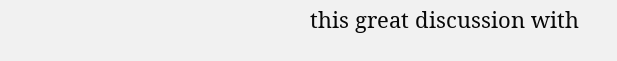this great discussion with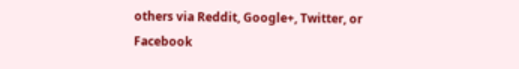others via Reddit, Google+, Twitter, or Facebook